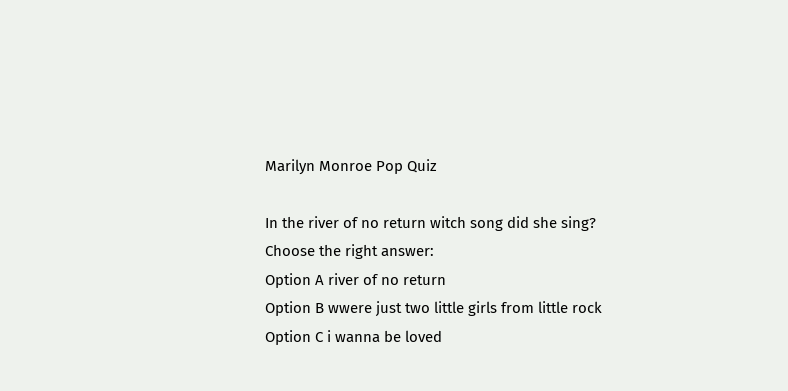Marilyn Monroe Pop Quiz

In the river of no return witch song did she sing?
Choose the right answer:
Option A river of no return
Option B wwere just two little girls from little rock
Option C i wanna be loved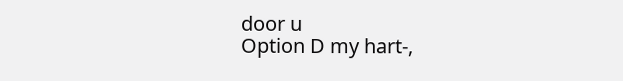door u
Option D my hart-,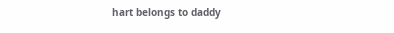hart belongs to daddy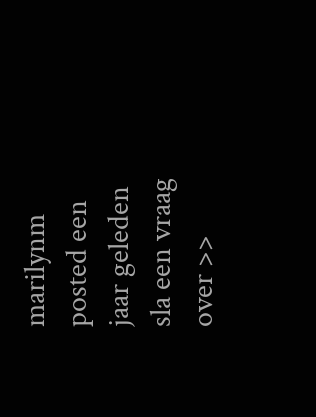marilynm posted een jaar geleden
sla een vraag over >>